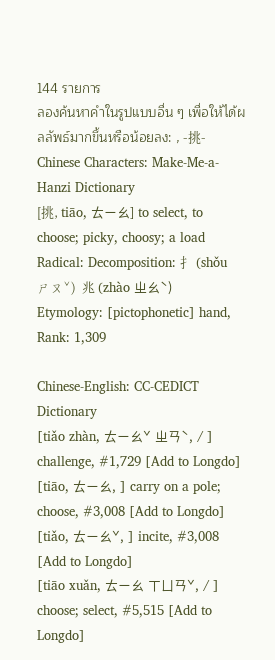144 รายการ
ลองค้นหาคำในรูปแบบอื่น ๆ เพื่อให้ได้ผลลัพธ์มากขึ้นหรือน้อยลง: , -挑-
Chinese Characters: Make-Me-a-Hanzi Dictionary
[挑, tiāo, ㄊㄧㄠ] to select, to choose; picky, choosy; a load
Radical: Decomposition: 扌 (shǒu ㄕㄡˇ)  兆 (zhào ㄓㄠˋ)
Etymology: [pictophonetic] hand,  Rank: 1,309

Chinese-English: CC-CEDICT Dictionary
[tiǎo zhàn, ㄊㄧㄠˇ ㄓㄢˋ, / ] challenge, #1,729 [Add to Longdo]
[tiāo, ㄊㄧㄠ, ] carry on a pole; choose, #3,008 [Add to Longdo]
[tiǎo, ㄊㄧㄠˇ, ] incite, #3,008 [Add to Longdo]
[tiāo xuǎn, ㄊㄧㄠ ㄒㄩㄢˇ, / ] choose; select, #5,515 [Add to Longdo]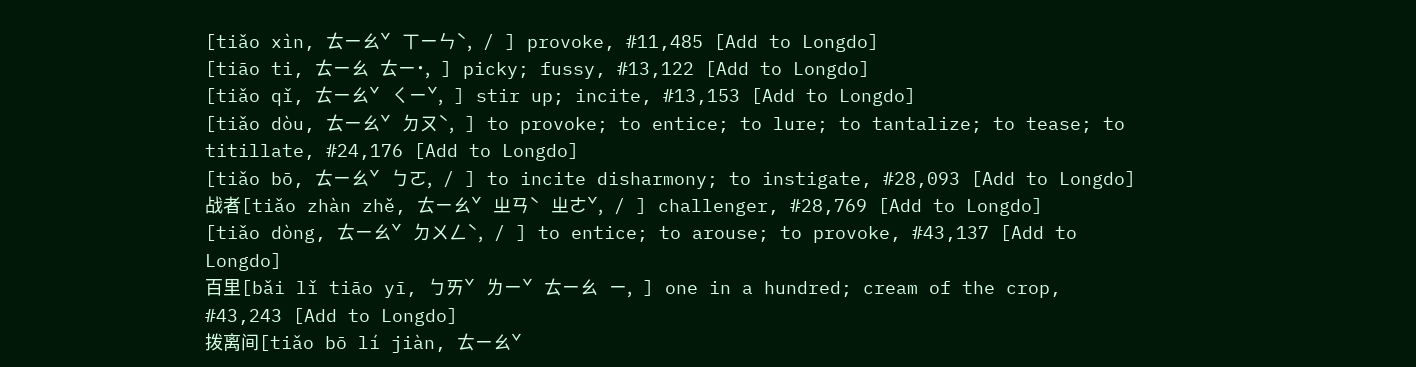[tiǎo xìn, ㄊㄧㄠˇ ㄒㄧㄣˋ, / ] provoke, #11,485 [Add to Longdo]
[tiāo ti, ㄊㄧㄠ ㄊㄧ˙, ] picky; fussy, #13,122 [Add to Longdo]
[tiǎo qǐ, ㄊㄧㄠˇ ㄑㄧˇ, ] stir up; incite, #13,153 [Add to Longdo]
[tiǎo dòu, ㄊㄧㄠˇ ㄉㄡˋ, ] to provoke; to entice; to lure; to tantalize; to tease; to titillate, #24,176 [Add to Longdo]
[tiǎo bō, ㄊㄧㄠˇ ㄅㄛ, / ] to incite disharmony; to instigate, #28,093 [Add to Longdo]
战者[tiǎo zhàn zhě, ㄊㄧㄠˇ ㄓㄢˋ ㄓㄜˇ, / ] challenger, #28,769 [Add to Longdo]
[tiǎo dòng, ㄊㄧㄠˇ ㄉㄨㄥˋ, / ] to entice; to arouse; to provoke, #43,137 [Add to Longdo]
百里[bǎi lǐ tiāo yī, ㄅㄞˇ ㄌㄧˇ ㄊㄧㄠ ㄧ, ] one in a hundred; cream of the crop, #43,243 [Add to Longdo]
拨离间[tiǎo bō lí jiàn, ㄊㄧㄠˇ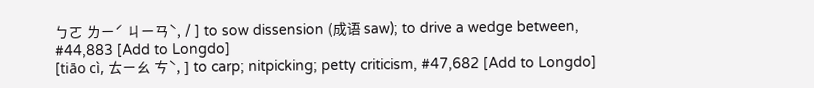ㄅㄛ ㄌㄧˊ ㄐㄧㄢˋ, / ] to sow dissension (成语 saw); to drive a wedge between, #44,883 [Add to Longdo]
[tiāo cì, ㄊㄧㄠ ㄘˋ, ] to carp; nitpicking; petty criticism, #47,682 [Add to Longdo]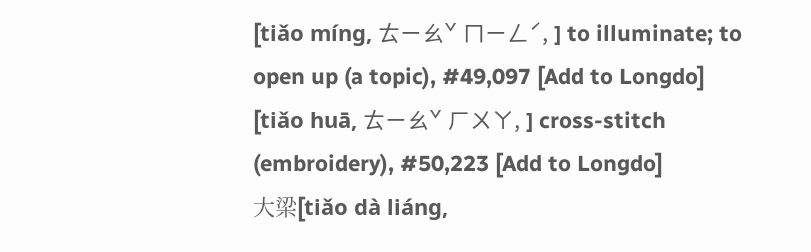[tiǎo míng, ㄊㄧㄠˇ ㄇㄧㄥˊ, ] to illuminate; to open up (a topic), #49,097 [Add to Longdo]
[tiǎo huā, ㄊㄧㄠˇ ㄏㄨㄚ, ] cross-stitch (embroidery), #50,223 [Add to Longdo]
大梁[tiǎo dà liáng,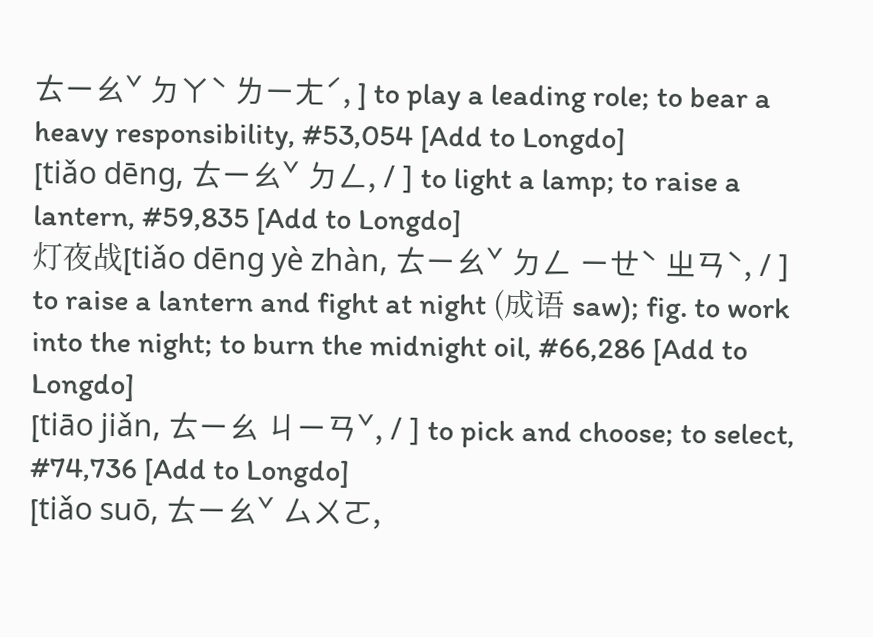ㄊㄧㄠˇ ㄉㄚˋ ㄌㄧㄤˊ, ] to play a leading role; to bear a heavy responsibility, #53,054 [Add to Longdo]
[tiǎo dēng, ㄊㄧㄠˇ ㄉㄥ, / ] to light a lamp; to raise a lantern, #59,835 [Add to Longdo]
灯夜战[tiǎo dēng yè zhàn, ㄊㄧㄠˇ ㄉㄥ ㄧㄝˋ ㄓㄢˋ, / ] to raise a lantern and fight at night (成语 saw); fig. to work into the night; to burn the midnight oil, #66,286 [Add to Longdo]
[tiāo jiǎn, ㄊㄧㄠ ㄐㄧㄢˇ, / ] to pick and choose; to select, #74,736 [Add to Longdo]
[tiǎo suō, ㄊㄧㄠˇ ㄙㄨㄛ,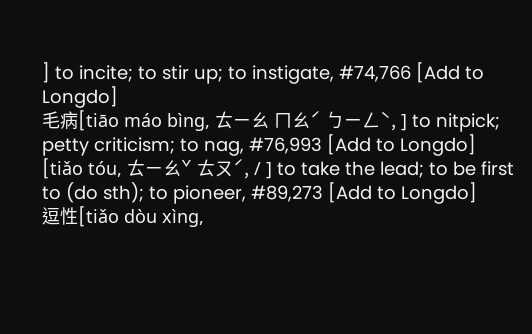] to incite; to stir up; to instigate, #74,766 [Add to Longdo]
毛病[tiāo máo bìng, ㄊㄧㄠ ㄇㄠˊ ㄅㄧㄥˋ, ] to nitpick; petty criticism; to nag, #76,993 [Add to Longdo]
[tiǎo tóu, ㄊㄧㄠˇ ㄊㄡˊ, / ] to take the lead; to be first to (do sth); to pioneer, #89,273 [Add to Longdo]
逗性[tiǎo dòu xìng,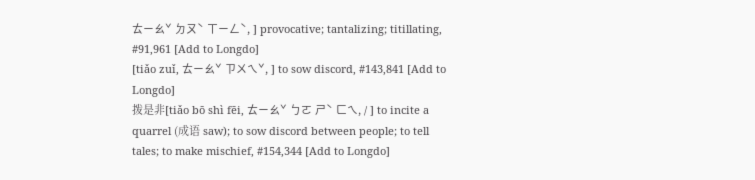ㄊㄧㄠˇ ㄉㄡˋ ㄒㄧㄥˋ, ] provocative; tantalizing; titillating, #91,961 [Add to Longdo]
[tiǎo zuǐ, ㄊㄧㄠˇ ㄗㄨㄟˇ, ] to sow discord, #143,841 [Add to Longdo]
拨是非[tiǎo bō shì fēi, ㄊㄧㄠˇ ㄅㄛ ㄕˋ ㄈㄟ, / ] to incite a quarrel (成语 saw); to sow discord between people; to tell tales; to make mischief, #154,344 [Add to Longdo]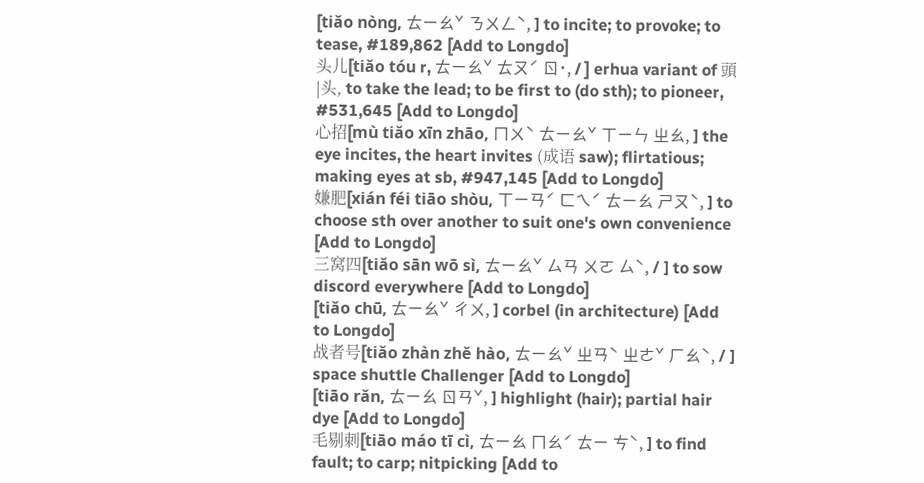[tiǎo nòng, ㄊㄧㄠˇ ㄋㄨㄥˋ, ] to incite; to provoke; to tease, #189,862 [Add to Longdo]
头儿[tiǎo tóu r, ㄊㄧㄠˇ ㄊㄡˊ ㄖ˙, / ] erhua variant of 頭|头, to take the lead; to be first to (do sth); to pioneer, #531,645 [Add to Longdo]
心招[mù tiǎo xīn zhāo, ㄇㄨˋ ㄊㄧㄠˇ ㄒㄧㄣ ㄓㄠ, ] the eye incites, the heart invites (成语 saw); flirtatious; making eyes at sb, #947,145 [Add to Longdo]
嫌肥[xián féi tiāo shòu, ㄒㄧㄢˊ ㄈㄟˊ ㄊㄧㄠ ㄕㄡˋ, ] to choose sth over another to suit one's own convenience [Add to Longdo]
三窝四[tiǎo sān wō sì, ㄊㄧㄠˇ ㄙㄢ ㄨㄛ ㄙˋ, / ] to sow discord everywhere [Add to Longdo]
[tiǎo chū, ㄊㄧㄠˇ ㄔㄨ, ] corbel (in architecture) [Add to Longdo]
战者号[tiǎo zhàn zhě hào, ㄊㄧㄠˇ ㄓㄢˋ ㄓㄜˇ ㄏㄠˋ, / ] space shuttle Challenger [Add to Longdo]
[tiāo rǎn, ㄊㄧㄠ ㄖㄢˇ, ] highlight (hair); partial hair dye [Add to Longdo]
毛剔刺[tiāo máo tī cì, ㄊㄧㄠ ㄇㄠˊ ㄊㄧ ㄘˋ, ] to find fault; to carp; nitpicking [Add to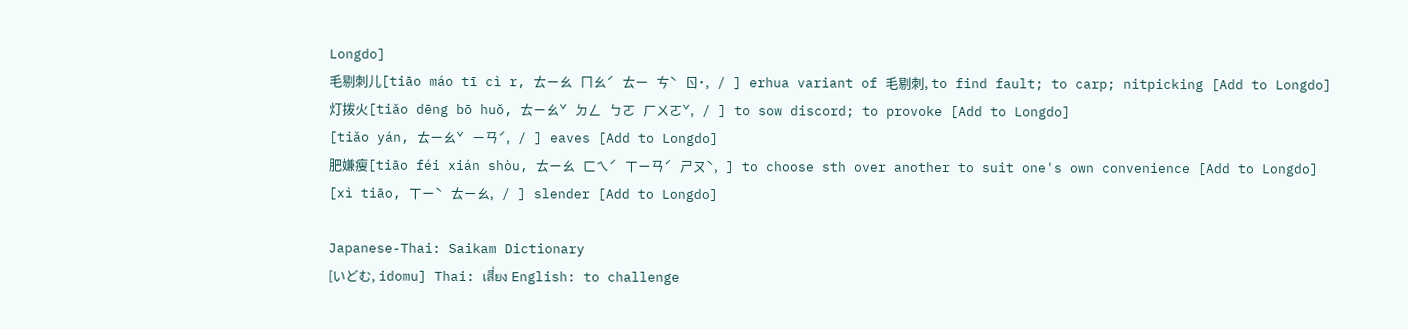Longdo]
毛剔刺儿[tiāo máo tī cì r, ㄊㄧㄠ ㄇㄠˊ ㄊㄧ ㄘˋ ㄖ˙, / ] erhua variant of 毛剔刺, to find fault; to carp; nitpicking [Add to Longdo]
灯拨火[tiǎo dēng bō huǒ, ㄊㄧㄠˇ ㄉㄥ ㄅㄛ ㄏㄨㄛˇ, / ] to sow discord; to provoke [Add to Longdo]
[tiǎo yán, ㄊㄧㄠˇ ㄧㄢˊ, / ] eaves [Add to Longdo]
肥嫌瘦[tiāo féi xián shòu, ㄊㄧㄠ ㄈㄟˊ ㄒㄧㄢˊ ㄕㄡˋ, ] to choose sth over another to suit one's own convenience [Add to Longdo]
[xì tiāo, ㄒㄧˋ ㄊㄧㄠ, / ] slender [Add to Longdo]

Japanese-Thai: Saikam Dictionary
[いどむ, idomu] Thai: เสี่ยง English: to challenge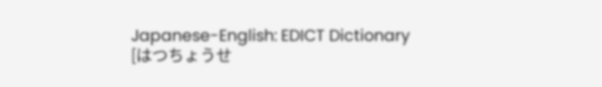Japanese-English: EDICT Dictionary
[はつちょうせ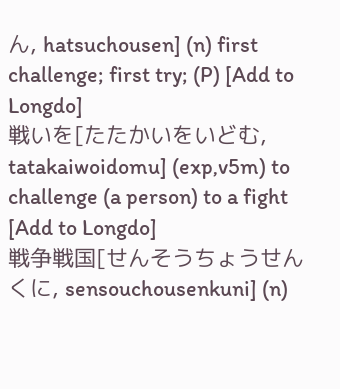ん, hatsuchousen] (n) first challenge; first try; (P) [Add to Longdo]
戦いを[たたかいをいどむ, tatakaiwoidomu] (exp,v5m) to challenge (a person) to a fight [Add to Longdo]
戦争戦国[せんそうちょうせんくに, sensouchousenkuni] (n)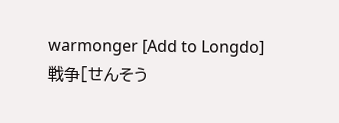warmonger [Add to Longdo]
戦争[せんそう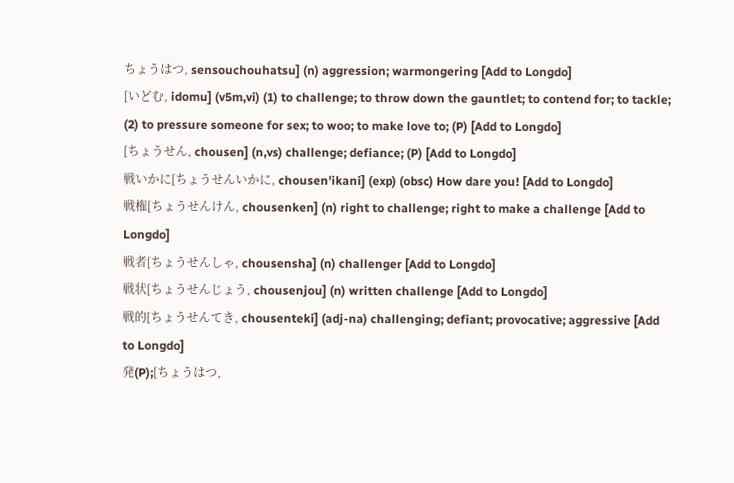ちょうはつ, sensouchouhatsu] (n) aggression; warmongering [Add to Longdo]
[いどむ, idomu] (v5m,vi) (1) to challenge; to throw down the gauntlet; to contend for; to tackle; (2) to pressure someone for sex; to woo; to make love to; (P) [Add to Longdo]
[ちょうせん, chousen] (n,vs) challenge; defiance; (P) [Add to Longdo]
戦いかに[ちょうせんいかに, chousen'ikani] (exp) (obsc) How dare you! [Add to Longdo]
戦権[ちょうせんけん, chousenken] (n) right to challenge; right to make a challenge [Add to Longdo]
戦者[ちょうせんしゃ, chousensha] (n) challenger [Add to Longdo]
戦状[ちょうせんじょう, chousenjou] (n) written challenge [Add to Longdo]
戦的[ちょうせんてき, chousenteki] (adj-na) challenging; defiant; provocative; aggressive [Add to Longdo]
発(P);[ちょうはつ,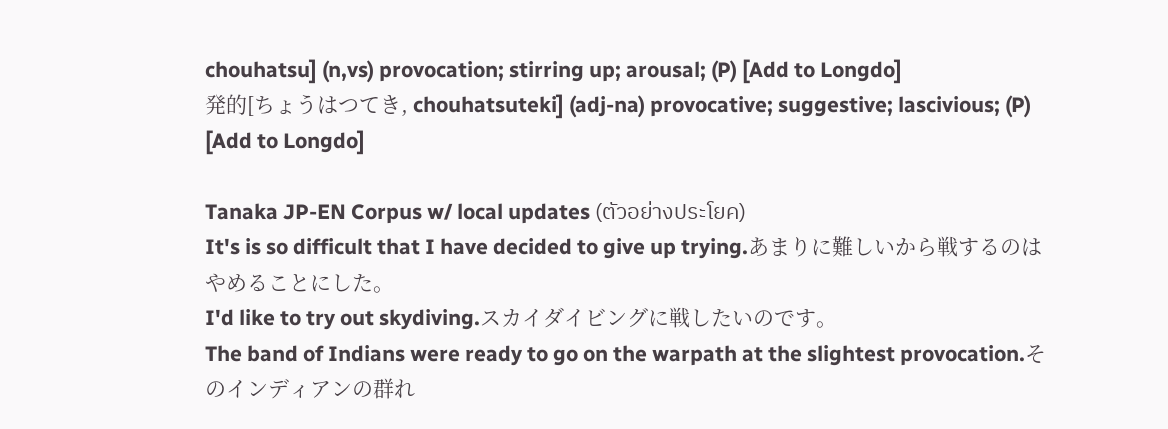chouhatsu] (n,vs) provocation; stirring up; arousal; (P) [Add to Longdo]
発的[ちょうはつてき, chouhatsuteki] (adj-na) provocative; suggestive; lascivious; (P) [Add to Longdo]

Tanaka JP-EN Corpus w/ local updates (ตัวอย่างประโยค)
It's is so difficult that I have decided to give up trying.あまりに難しいから戦するのはやめることにした。
I'd like to try out skydiving.スカイダイビングに戦したいのです。
The band of Indians were ready to go on the warpath at the slightest provocation.そのインディアンの群れ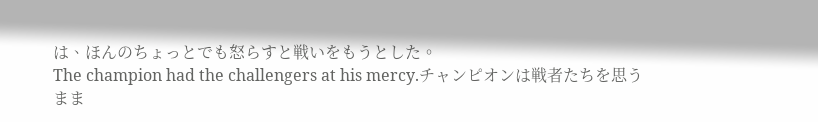は、ほんのちょっとでも怒らすと戦いをもうとした。
The champion had the challengers at his mercy.チャンピオンは戦者たちを思うまま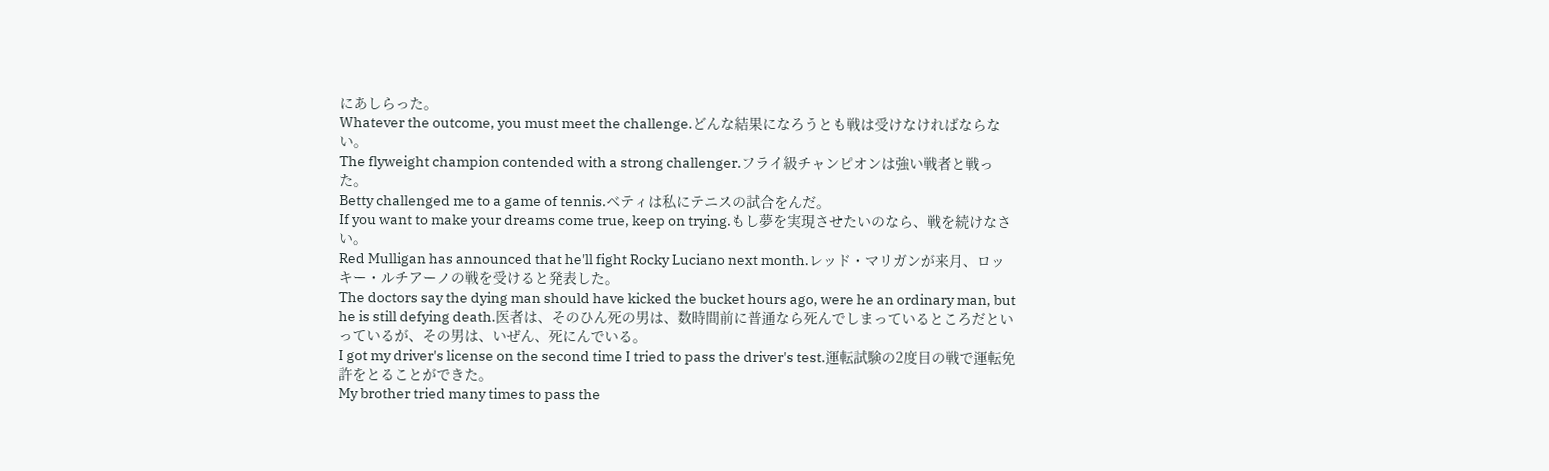にあしらった。
Whatever the outcome, you must meet the challenge.どんな結果になろうとも戦は受けなければならない。
The flyweight champion contended with a strong challenger.フライ級チャンピオンは強い戦者と戦った。
Betty challenged me to a game of tennis.ベティは私にテニスの試合をんだ。
If you want to make your dreams come true, keep on trying.もし夢を実現させたいのなら、戦を続けなさい。
Red Mulligan has announced that he'll fight Rocky Luciano next month.レッド・マリガンが来月、ロッキー・ルチアーノの戦を受けると発表した。
The doctors say the dying man should have kicked the bucket hours ago, were he an ordinary man, but he is still defying death.医者は、そのひん死の男は、数時間前に普通なら死んでしまっているところだといっているが、その男は、いぜん、死にんでいる。
I got my driver's license on the second time I tried to pass the driver's test.運転試験の2度目の戦で運転免許をとることができた。
My brother tried many times to pass the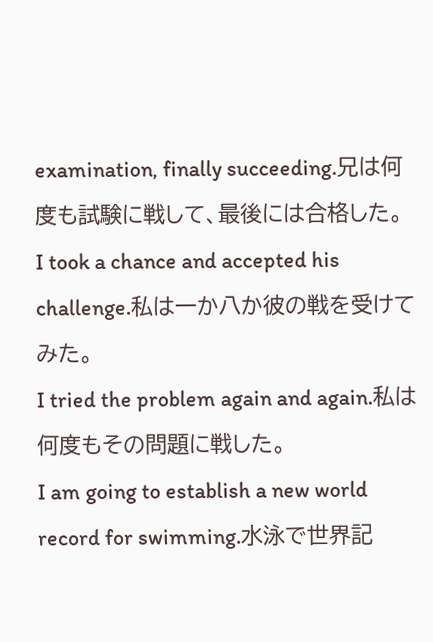examination, finally succeeding.兄は何度も試験に戦して、最後には合格した。
I took a chance and accepted his challenge.私は一か八か彼の戦を受けてみた。
I tried the problem again and again.私は何度もその問題に戦した。
I am going to establish a new world record for swimming.水泳で世界記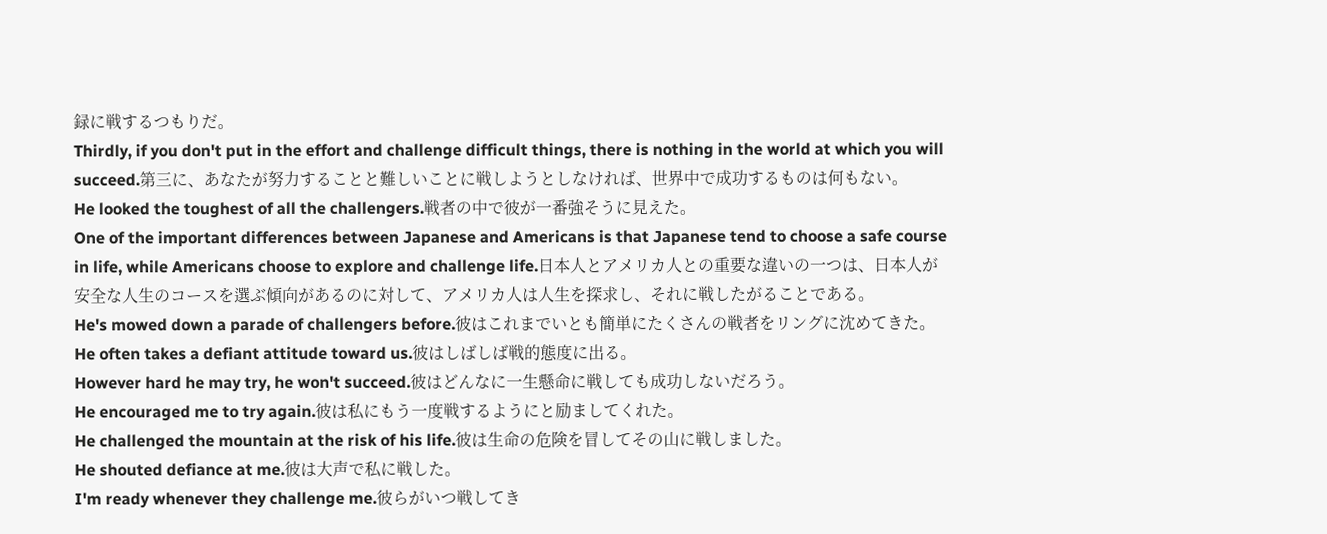録に戦するつもりだ。
Thirdly, if you don't put in the effort and challenge difficult things, there is nothing in the world at which you will succeed.第三に、あなたが努力することと難しいことに戦しようとしなければ、世界中で成功するものは何もない。
He looked the toughest of all the challengers.戦者の中で彼が一番強そうに見えた。
One of the important differences between Japanese and Americans is that Japanese tend to choose a safe course in life, while Americans choose to explore and challenge life.日本人とアメリカ人との重要な違いの一つは、日本人が安全な人生のコースを選ぶ傾向があるのに対して、アメリカ人は人生を探求し、それに戦したがることである。
He's mowed down a parade of challengers before.彼はこれまでいとも簡単にたくさんの戦者をリングに沈めてきた。
He often takes a defiant attitude toward us.彼はしばしば戦的態度に出る。
However hard he may try, he won't succeed.彼はどんなに一生懸命に戦しても成功しないだろう。
He encouraged me to try again.彼は私にもう一度戦するようにと励ましてくれた。
He challenged the mountain at the risk of his life.彼は生命の危険を冒してその山に戦しました。
He shouted defiance at me.彼は大声で私に戦した。
I'm ready whenever they challenge me.彼らがいつ戦してき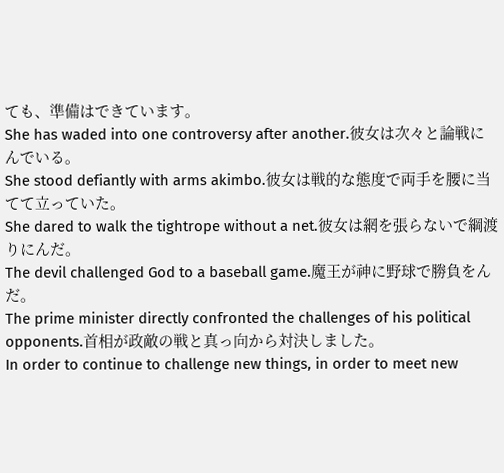ても、準備はできています。
She has waded into one controversy after another.彼女は次々と論戦にんでいる。
She stood defiantly with arms akimbo.彼女は戦的な態度で両手を腰に当てて立っていた。
She dared to walk the tightrope without a net.彼女は網を張らないで綱渡りにんだ。
The devil challenged God to a baseball game.魔王が神に野球で勝負をんだ。
The prime minister directly confronted the challenges of his political opponents.首相が政敵の戦と真っ向から対決しました。
In order to continue to challenge new things, in order to meet new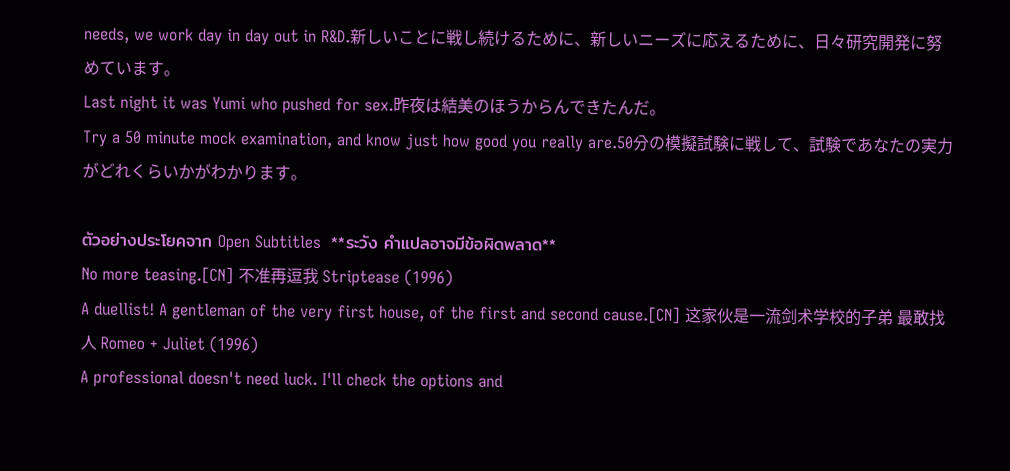needs, we work day in day out in R&D.新しいことに戦し続けるために、新しいニーズに応えるために、日々研究開発に努めています。
Last night it was Yumi who pushed for sex.昨夜は結美のほうからんできたんだ。
Try a 50 minute mock examination, and know just how good you really are.50分の模擬試験に戦して、試験であなたの実力がどれくらいかがわかります。

ตัวอย่างประโยคจาก Open Subtitles  **ระวัง คำแปลอาจมีข้อผิดพลาด**
No more teasing.[CN] 不准再逗我 Striptease (1996)
A duellist! A gentleman of the very first house, of the first and second cause.[CN] 这家伙是一流剑术学校的子弟 最敢找人 Romeo + Juliet (1996)
A professional doesn't need luck. I'll check the options and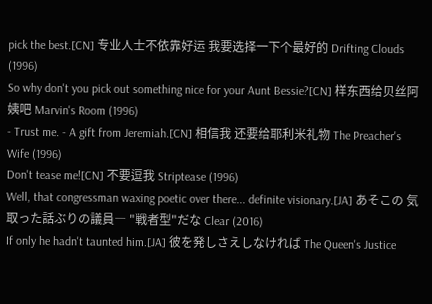pick the best.[CN] 专业人士不依靠好运 我要选择一下个最好的 Drifting Clouds (1996)
So why don't you pick out something nice for your Aunt Bessie?[CN] 样东西给贝丝阿姨吧 Marvin's Room (1996)
- Trust me. - A gift from Jeremiah.[CN] 相信我 还要给耶利米礼物 The Preacher's Wife (1996)
Don't tease me![CN] 不要逗我 Striptease (1996)
Well, that congressman waxing poetic over there... definite visionary.[JA] あそこの 気取った話ぶりの議員― "戦者型"だな Clear (2016)
If only he hadn't taunted him.[JA] 彼を発しさえしなければ The Queen's Justice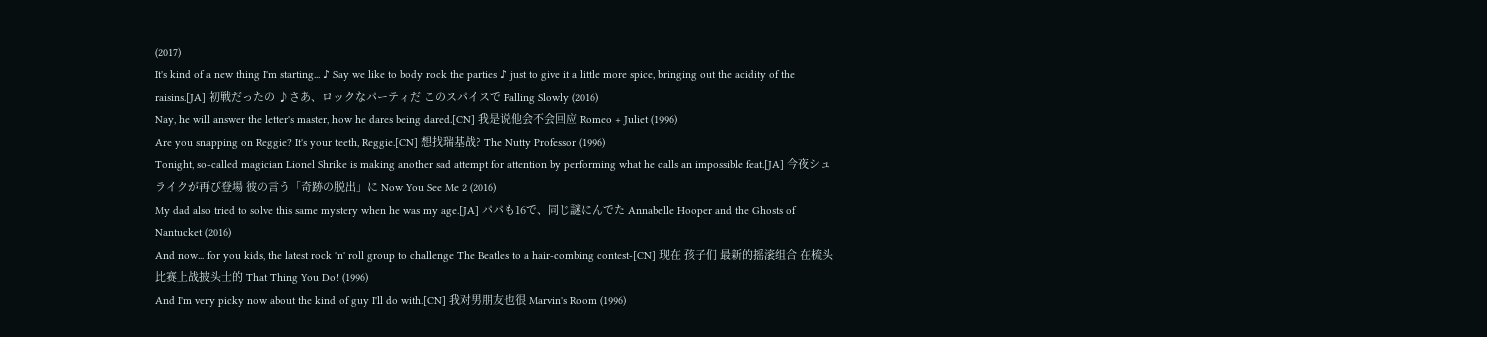(2017)
It's kind of a new thing I'm starting... ♪ Say we like to body rock the parties ♪ just to give it a little more spice, bringing out the acidity of the raisins.[JA] 初戦だったの ♪さあ、ロックなパーティだ このスパイスで Falling Slowly (2016)
Nay, he will answer the letter's master, how he dares being dared.[CN] 我是说他会不会回应 Romeo + Juliet (1996)
Are you snapping on Reggie? It's your teeth, Reggie.[CN] 想找瑞基战? The Nutty Professor (1996)
Tonight, so-called magician Lionel Shrike is making another sad attempt for attention by performing what he calls an impossible feat.[JA] 今夜シュライクが再び登場 彼の言う「奇跡の脱出」に Now You See Me 2 (2016)
My dad also tried to solve this same mystery when he was my age.[JA] パパも16で、同じ謎にんでた Annabelle Hooper and the Ghosts of Nantucket (2016)
And now... for you kids, the latest rock 'n' roll group to challenge The Beatles to a hair-combing contest-[CN] 现在 孩子们 最新的摇滚组合 在梳头比赛上战披头士的 That Thing You Do! (1996)
And I'm very picky now about the kind of guy I'll do with.[CN] 我对男朋友也很 Marvin's Room (1996)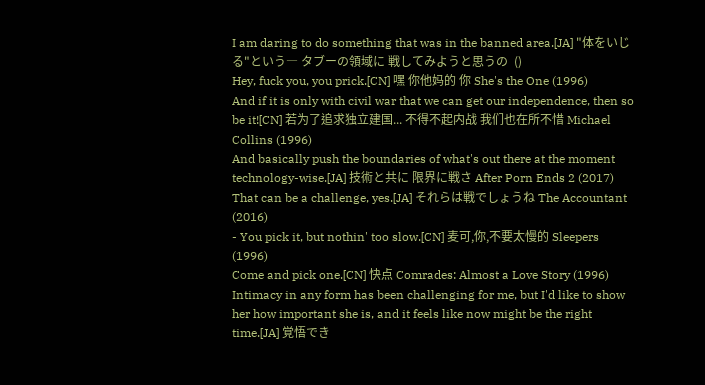I am daring to do something that was in the banned area.[JA] "体をいじる"という― タブーの領域に 戦してみようと思うの  ()
Hey, fuck you, you prick.[CN] 嘿 你他妈的 你 She's the One (1996)
And if it is only with civil war that we can get our independence, then so be it![CN] 若为了追求独立建国... 不得不起内战 我们也在所不惜 Michael Collins (1996)
And basically push the boundaries of what's out there at the moment technology-wise.[JA] 技術と共に 限界に戦さ After Porn Ends 2 (2017)
That can be a challenge, yes.[JA] それらは戦でしょうね The Accountant (2016)
- You pick it, but nothin' too slow.[CN] 麦可,你,不要太慢的 Sleepers (1996)
Come and pick one.[CN] 快点 Comrades: Almost a Love Story (1996)
Intimacy in any form has been challenging for me, but I'd like to show her how important she is, and it feels like now might be the right time.[JA] 覚悟でき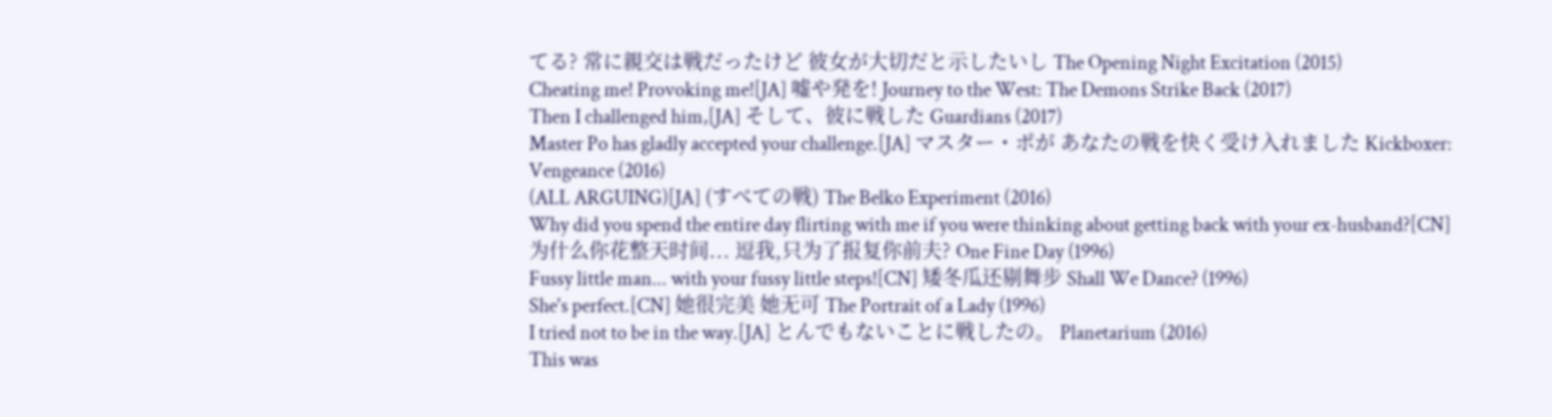てる? 常に親交は戦だったけど 彼女が大切だと示したいし The Opening Night Excitation (2015)
Cheating me! Provoking me![JA] 嘘や発を! Journey to the West: The Demons Strike Back (2017)
Then I challenged him,[JA] そして、彼に戦した Guardians (2017)
Master Po has gladly accepted your challenge.[JA] マスター・ポが あなたの戦を快く受け入れました Kickboxer: Vengeance (2016)
(ALL ARGUING)[JA] (すべての戦) The Belko Experiment (2016)
Why did you spend the entire day flirting with me if you were thinking about getting back with your ex-husband?[CN] 为什么你花整天时间... 逗我,只为了报复你前夫? One Fine Day (1996)
Fussy little man... with your fussy little steps![CN] 矮冬瓜还剔舞步 Shall We Dance? (1996)
She's perfect.[CN] 她很完美 她无可 The Portrait of a Lady (1996)
I tried not to be in the way.[JA] とんでもないことに戦したの。 Planetarium (2016)
This was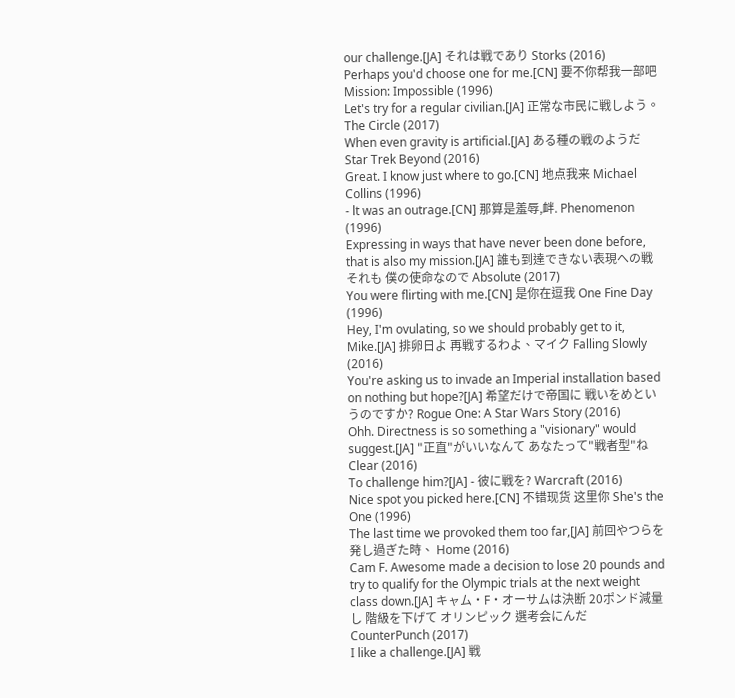our challenge.[JA] それは戦であり Storks (2016)
Perhaps you'd choose one for me.[CN] 要不你帮我一部吧 Mission: Impossible (1996)
Let's try for a regular civilian.[JA] 正常な市民に戦しよう。 The Circle (2017)
When even gravity is artificial.[JA] ある種の戦のようだ Star Trek Beyond (2016)
Great. I know just where to go.[CN] 地点我来 Michael Collins (1996)
- lt was an outrage.[CN] 那算是羞辱,衅. Phenomenon (1996)
Expressing in ways that have never been done before, that is also my mission.[JA] 誰も到達できない表現への戦 それも 僕の使命なので Absolute (2017)
You were flirting with me.[CN] 是你在逗我 One Fine Day (1996)
Hey, I'm ovulating, so we should probably get to it, Mike.[JA] 排卵日よ 再戦するわよ、マイク Falling Slowly (2016)
You're asking us to invade an Imperial installation based on nothing but hope?[JA] 希望だけで帝国に 戦いをめというのですか? Rogue One: A Star Wars Story (2016)
Ohh. Directness is so something a "visionary" would suggest.[JA] "正直"がいいなんて あなたって"戦者型"ね Clear (2016)
To challenge him?[JA] - 彼に戦を? Warcraft (2016)
Nice spot you picked here.[CN] 不错现货 这里你 She's the One (1996)
The last time we provoked them too far,[JA] 前回やつらを発し過ぎた時、 Home (2016)
Cam F. Awesome made a decision to lose 20 pounds and try to qualify for the Olympic trials at the next weight class down.[JA] キャム・F・オーサムは決断 20ポンド減量し 階級を下げて オリンピック 選考会にんだ CounterPunch (2017)
I like a challenge.[JA] 戦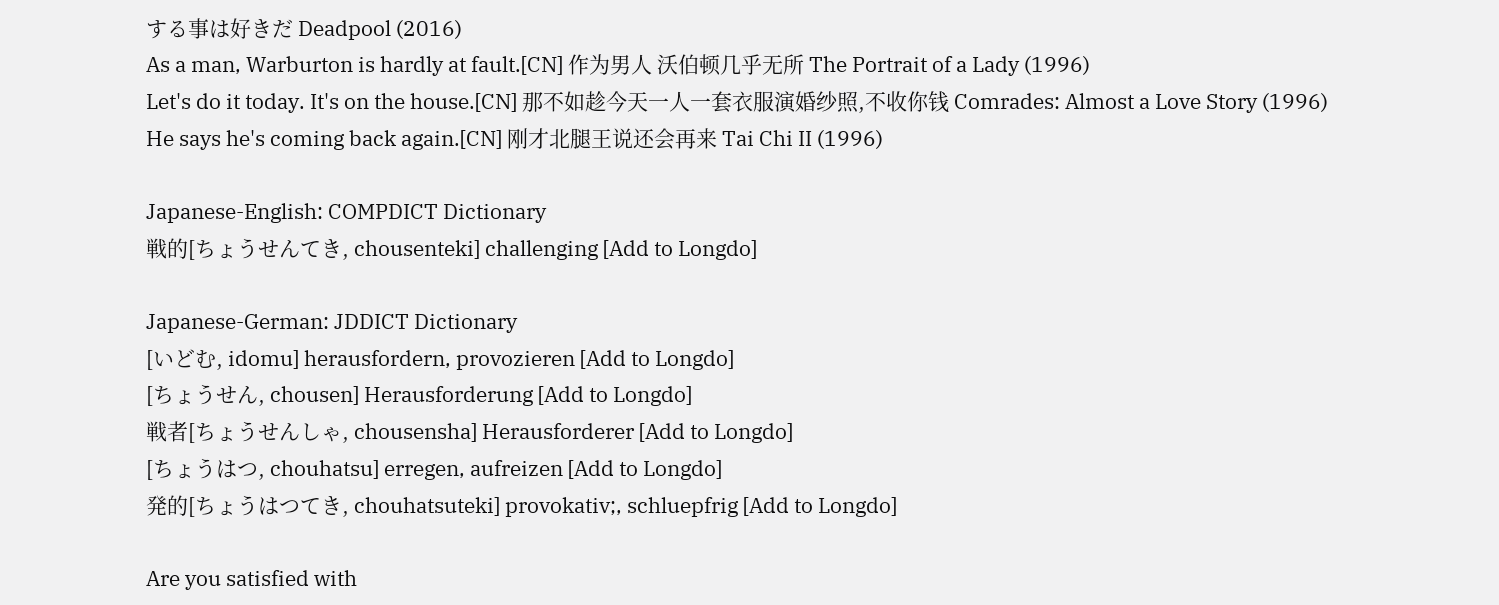する事は好きだ Deadpool (2016)
As a man, Warburton is hardly at fault.[CN] 作为男人 沃伯顿几乎无所 The Portrait of a Lady (1996)
Let's do it today. It's on the house.[CN] 那不如趁今天一人一套衣服演婚纱照,不收你钱 Comrades: Almost a Love Story (1996)
He says he's coming back again.[CN] 刚才北腿王说还会再来 Tai Chi II (1996)

Japanese-English: COMPDICT Dictionary
戦的[ちょうせんてき, chousenteki] challenging [Add to Longdo]

Japanese-German: JDDICT Dictionary
[いどむ, idomu] herausfordern, provozieren [Add to Longdo]
[ちょうせん, chousen] Herausforderung [Add to Longdo]
戦者[ちょうせんしゃ, chousensha] Herausforderer [Add to Longdo]
[ちょうはつ, chouhatsu] erregen, aufreizen [Add to Longdo]
発的[ちょうはつてき, chouhatsuteki] provokativ;, schluepfrig [Add to Longdo]

Are you satisfied with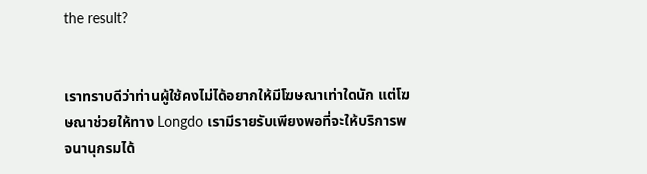the result?


เราทราบดีว่าท่านผู้ใช้คงไม่ได้อยากให้มีโฆษณาเท่าใดนัก แต่โฆษณาช่วยให้ทาง Longdo เรามีรายรับเพียงพอที่จะให้บริการพจนานุกรมได้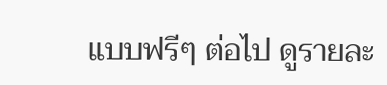แบบฟรีๆ ต่อไป ดูรายละ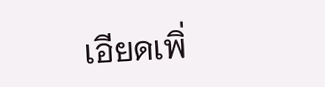เอียดเพิ่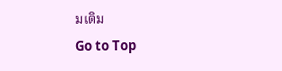มเติม
Go to Top